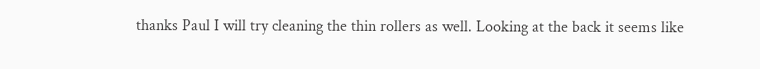thanks Paul I will try cleaning the thin rollers as well. Looking at the back it seems like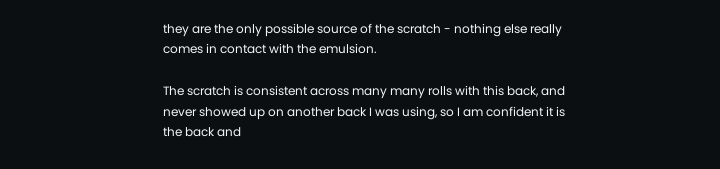they are the only possible source of the scratch - nothing else really comes in contact with the emulsion.

The scratch is consistent across many many rolls with this back, and never showed up on another back I was using, so I am confident it is the back and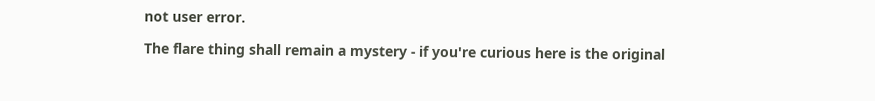not user error.

The flare thing shall remain a mystery - if you're curious here is the original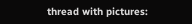thread with pictures: